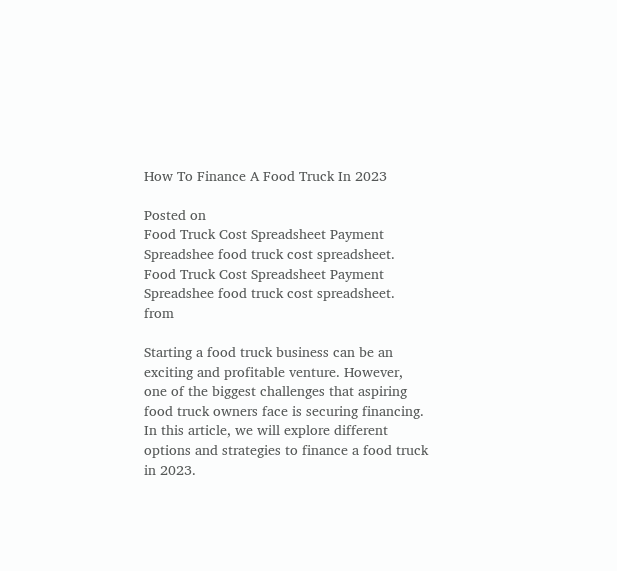How To Finance A Food Truck In 2023

Posted on
Food Truck Cost Spreadsheet Payment Spreadshee food truck cost spreadsheet.
Food Truck Cost Spreadsheet Payment Spreadshee food truck cost spreadsheet. from

Starting a food truck business can be an exciting and profitable venture. However, one of the biggest challenges that aspiring food truck owners face is securing financing. In this article, we will explore different options and strategies to finance a food truck in 2023.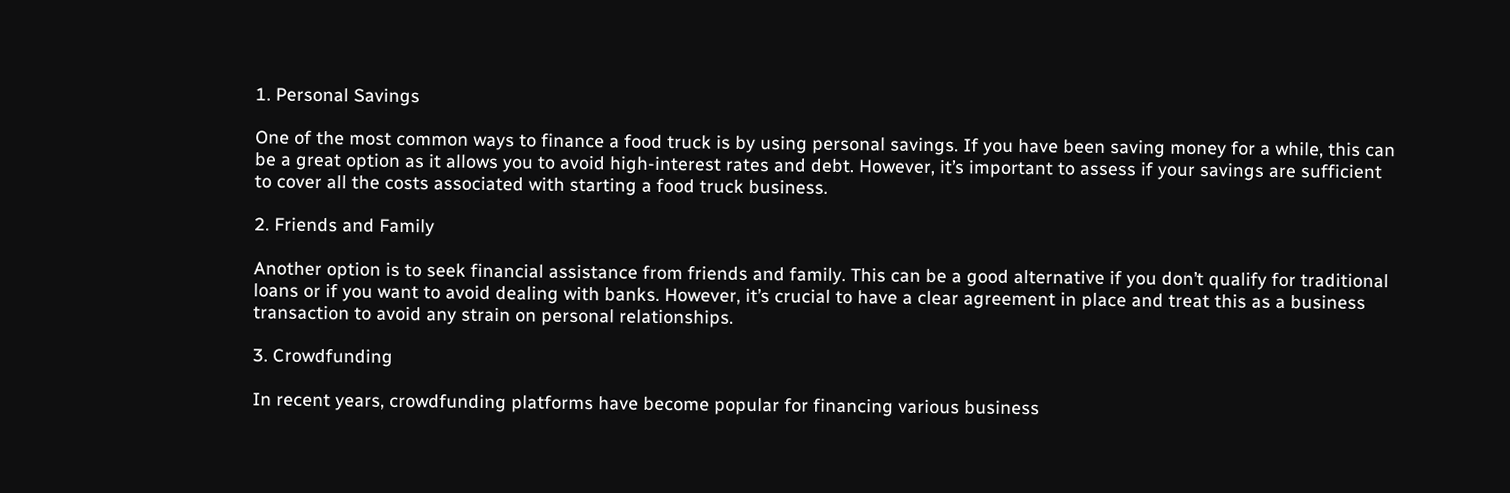1. Personal Savings

One of the most common ways to finance a food truck is by using personal savings. If you have been saving money for a while, this can be a great option as it allows you to avoid high-interest rates and debt. However, it’s important to assess if your savings are sufficient to cover all the costs associated with starting a food truck business.

2. Friends and Family

Another option is to seek financial assistance from friends and family. This can be a good alternative if you don’t qualify for traditional loans or if you want to avoid dealing with banks. However, it’s crucial to have a clear agreement in place and treat this as a business transaction to avoid any strain on personal relationships.

3. Crowdfunding

In recent years, crowdfunding platforms have become popular for financing various business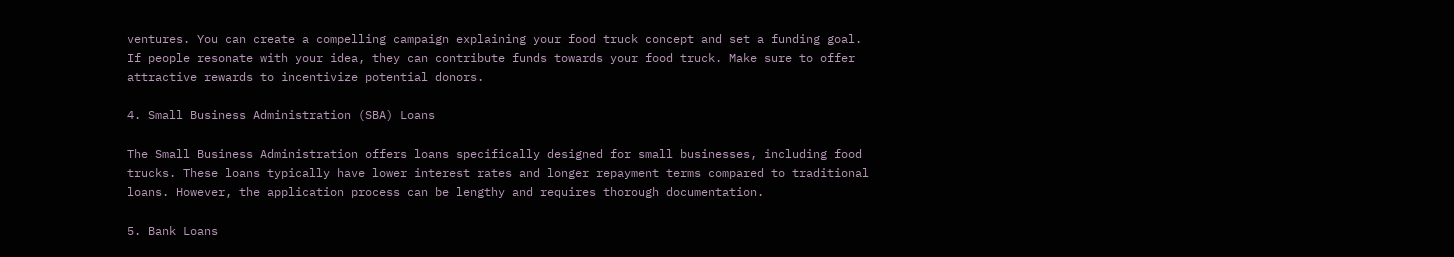ventures. You can create a compelling campaign explaining your food truck concept and set a funding goal. If people resonate with your idea, they can contribute funds towards your food truck. Make sure to offer attractive rewards to incentivize potential donors.

4. Small Business Administration (SBA) Loans

The Small Business Administration offers loans specifically designed for small businesses, including food trucks. These loans typically have lower interest rates and longer repayment terms compared to traditional loans. However, the application process can be lengthy and requires thorough documentation.

5. Bank Loans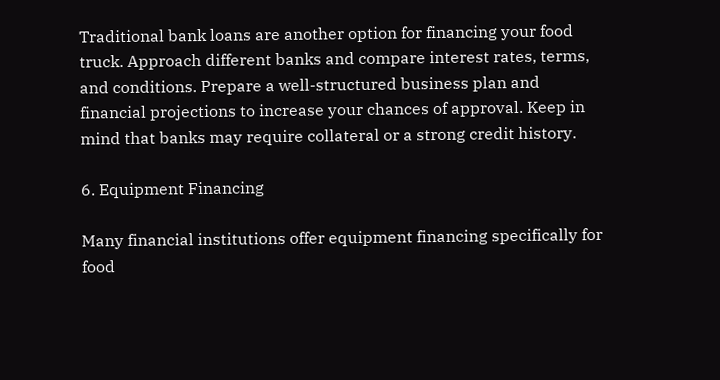Traditional bank loans are another option for financing your food truck. Approach different banks and compare interest rates, terms, and conditions. Prepare a well-structured business plan and financial projections to increase your chances of approval. Keep in mind that banks may require collateral or a strong credit history.

6. Equipment Financing

Many financial institutions offer equipment financing specifically for food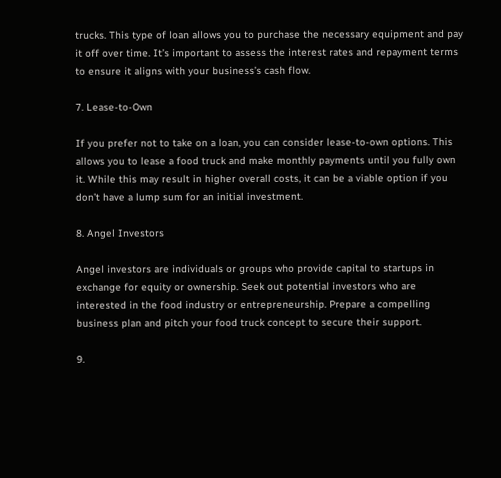trucks. This type of loan allows you to purchase the necessary equipment and pay it off over time. It’s important to assess the interest rates and repayment terms to ensure it aligns with your business’s cash flow.

7. Lease-to-Own

If you prefer not to take on a loan, you can consider lease-to-own options. This allows you to lease a food truck and make monthly payments until you fully own it. While this may result in higher overall costs, it can be a viable option if you don’t have a lump sum for an initial investment.

8. Angel Investors

Angel investors are individuals or groups who provide capital to startups in exchange for equity or ownership. Seek out potential investors who are interested in the food industry or entrepreneurship. Prepare a compelling business plan and pitch your food truck concept to secure their support.

9.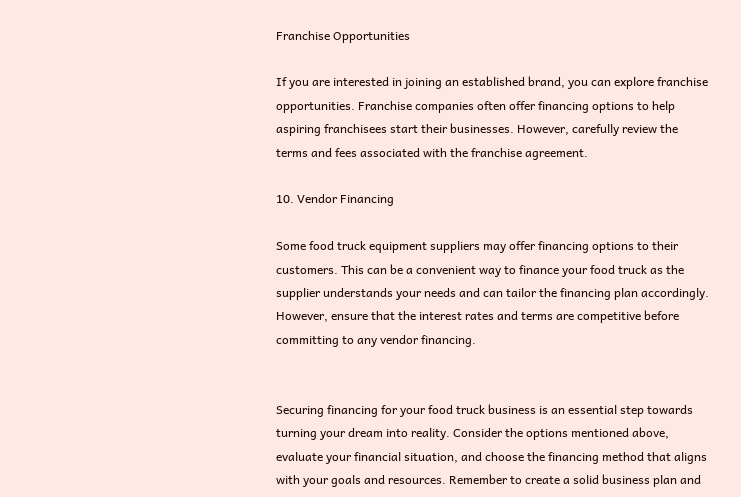Franchise Opportunities

If you are interested in joining an established brand, you can explore franchise opportunities. Franchise companies often offer financing options to help aspiring franchisees start their businesses. However, carefully review the terms and fees associated with the franchise agreement.

10. Vendor Financing

Some food truck equipment suppliers may offer financing options to their customers. This can be a convenient way to finance your food truck as the supplier understands your needs and can tailor the financing plan accordingly. However, ensure that the interest rates and terms are competitive before committing to any vendor financing.


Securing financing for your food truck business is an essential step towards turning your dream into reality. Consider the options mentioned above, evaluate your financial situation, and choose the financing method that aligns with your goals and resources. Remember to create a solid business plan and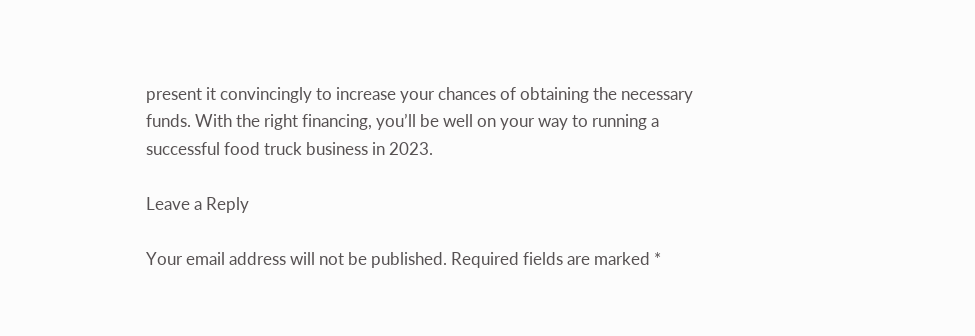present it convincingly to increase your chances of obtaining the necessary funds. With the right financing, you’ll be well on your way to running a successful food truck business in 2023.

Leave a Reply

Your email address will not be published. Required fields are marked *